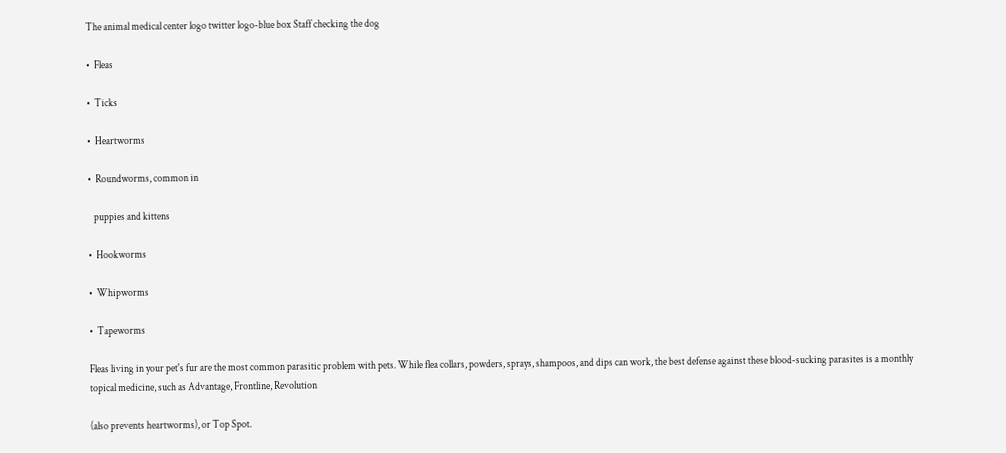The animal medical center logo twitter logo-blue box Staff checking the dog

•  Fleas

•  Ticks

•  Heartworms

•  Roundworms, common in

   puppies and kittens

•  Hookworms

•  Whipworms

•  Tapeworms

Fleas living in your pet's fur are the most common parasitic problem with pets. While flea collars, powders, sprays, shampoos, and dips can work, the best defense against these blood-sucking parasites is a monthly topical medicine, such as Advantage, Frontline, Revolution

(also prevents heartworms), or Top Spot.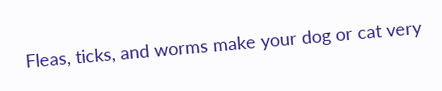Fleas, ticks, and worms make your dog or cat very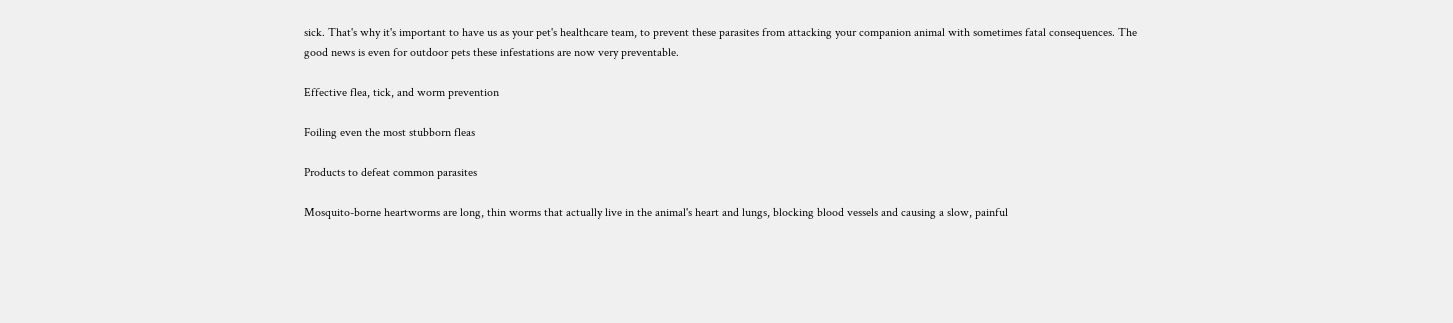sick. That's why it's important to have us as your pet's healthcare team, to prevent these parasites from attacking your companion animal with sometimes fatal consequences. The good news is even for outdoor pets these infestations are now very preventable.

Effective flea, tick, and worm prevention

Foiling even the most stubborn fleas

Products to defeat common parasites

Mosquito-borne heartworms are long, thin worms that actually live in the animal's heart and lungs, blocking blood vessels and causing a slow, painful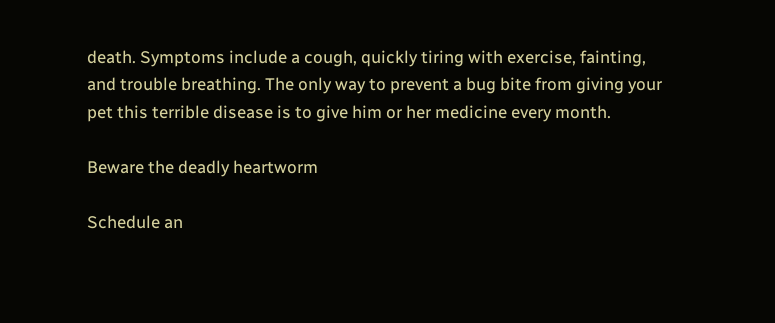death. Symptoms include a cough, quickly tiring with exercise, fainting, and trouble breathing. The only way to prevent a bug bite from giving your pet this terrible disease is to give him or her medicine every month.

Beware the deadly heartworm

Schedule an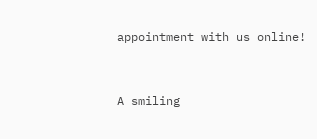appointment with us online!


A smiling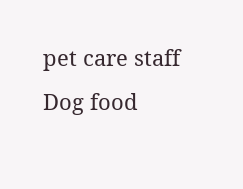pet care staff Dog food